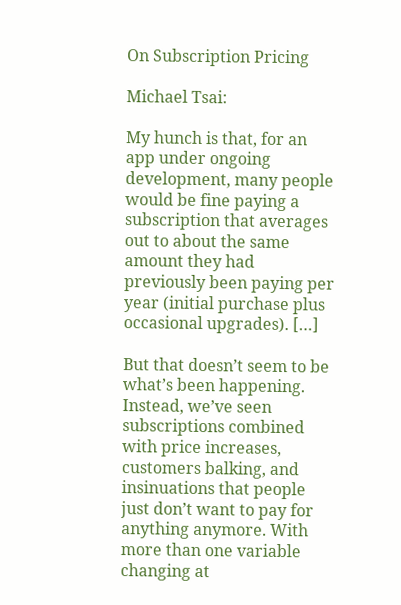On Subscription Pricing

Michael Tsai:

My hunch is that, for an app under ongoing development, many people would be fine paying a subscription that averages out to about the same amount they had previously been paying per year (initial purchase plus occasional upgrades). […]

But that doesn’t seem to be what’s been happening. Instead, we’ve seen subscriptions combined with price increases, customers balking, and insinuations that people just don’t want to pay for anything anymore. With more than one variable changing at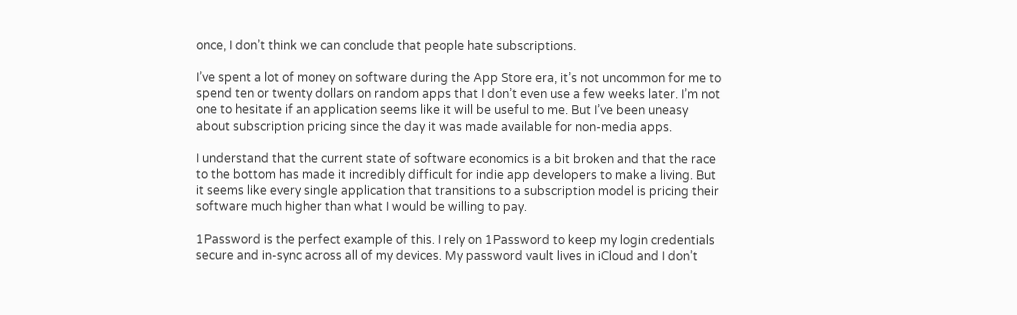once, I don’t think we can conclude that people hate subscriptions.

I’ve spent a lot of money on software during the App Store era, it’s not uncommon for me to spend ten or twenty dollars on random apps that I don’t even use a few weeks later. I’m not one to hesitate if an application seems like it will be useful to me. But I’ve been uneasy about subscription pricing since the day it was made available for non-media apps.

I understand that the current state of software economics is a bit broken and that the race to the bottom has made it incredibly difficult for indie app developers to make a living. But it seems like every single application that transitions to a subscription model is pricing their software much higher than what I would be willing to pay.

1Password is the perfect example of this. I rely on 1Password to keep my login credentials secure and in-sync across all of my devices. My password vault lives in iCloud and I don’t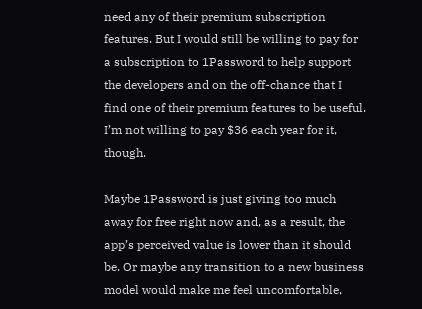need any of their premium subscription features. But I would still be willing to pay for a subscription to 1Password to help support the developers and on the off-chance that I find one of their premium features to be useful. I’m not willing to pay $36 each year for it, though.

Maybe 1Password is just giving too much away for free right now and, as a result, the app’s perceived value is lower than it should be. Or maybe any transition to a new business model would make me feel uncomfortable,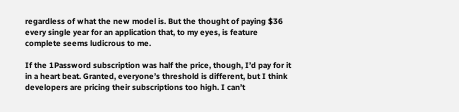regardless of what the new model is. But the thought of paying $36 every single year for an application that, to my eyes, is feature complete seems ludicrous to me.

If the 1Password subscription was half the price, though, I’d pay for it in a heart beat. Granted, everyone’s threshold is different, but I think developers are pricing their subscriptions too high. I can’t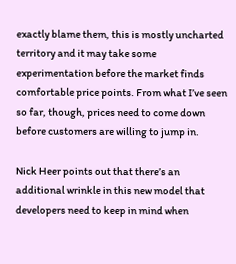exactly blame them, this is mostly uncharted territory and it may take some experimentation before the market finds comfortable price points. From what I’ve seen so far, though, prices need to come down before customers are willing to jump in.

Nick Heer points out that there’s an additional wrinkle in this new model that developers need to keep in mind when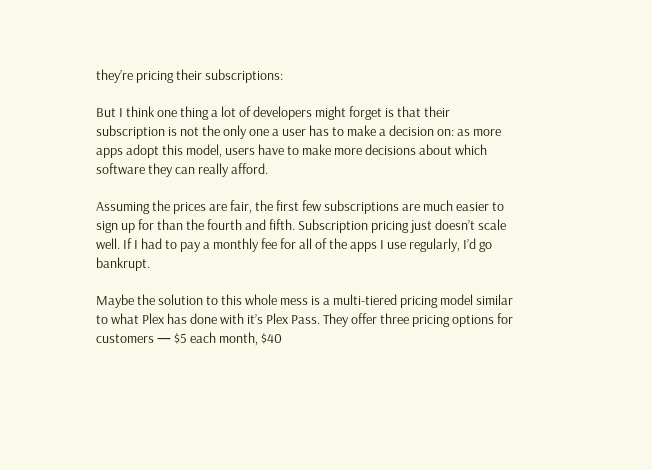they’re pricing their subscriptions:

But I think one thing a lot of developers might forget is that their subscription is not the only one a user has to make a decision on: as more apps adopt this model, users have to make more decisions about which software they can really afford.

Assuming the prices are fair, the first few subscriptions are much easier to sign up for than the fourth and fifth. Subscription pricing just doesn’t scale well. If I had to pay a monthly fee for all of the apps I use regularly, I’d go bankrupt.

Maybe the solution to this whole mess is a multi-tiered pricing model similar to what Plex has done with it’s Plex Pass. They offer three pricing options for customers — $5 each month, $40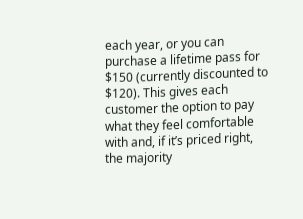each year, or you can purchase a lifetime pass for $150 (currently discounted to $120). This gives each customer the option to pay what they feel comfortable with and, if it’s priced right, the majority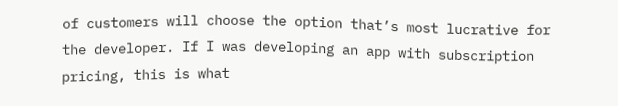of customers will choose the option that’s most lucrative for the developer. If I was developing an app with subscription pricing, this is what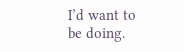I’d want to be doing.